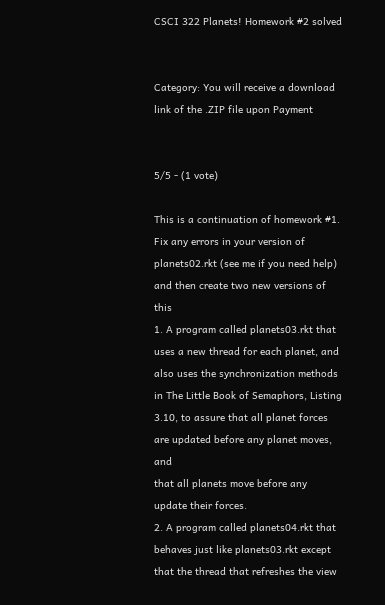CSCI 322 Planets! Homework #2 solved


Category: You will receive a download link of the .ZIP file upon Payment


5/5 - (1 vote)

This is a continuation of homework #1. Fix any errors in your version of
planets02.rkt (see me if you need help) and then create two new versions of this
1. A program called planets03.rkt that uses a new thread for each planet, and
also uses the synchronization methods in The Little Book of Semaphors, Listing
3.10, to assure that all planet forces are updated before any planet moves, and
that all planets move before any update their forces.
2. A program called planets04.rkt that behaves just like planets03.rkt except
that the thread that refreshes the view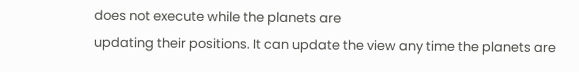does not execute while the planets are
updating their positions. It can update the view any time the planets are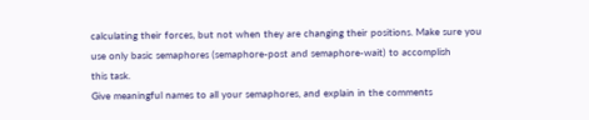calculating their forces, but not when they are changing their positions. Make sure you
use only basic semaphores (semaphore-post and semaphore-wait) to accomplish
this task.
Give meaningful names to all your semaphores, and explain in the comments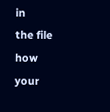in
the file how your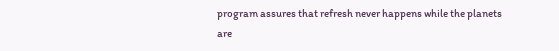program assures that refresh never happens while the planets
are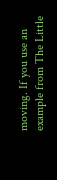moving. If you use an example from The Little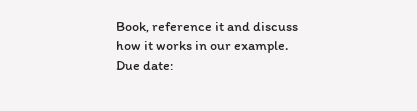Book, reference it and discuss
how it works in our example.
Due date: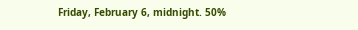Friday, February 6, midnight. 50%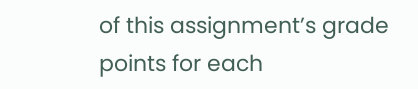of this assignment’s grade points for each